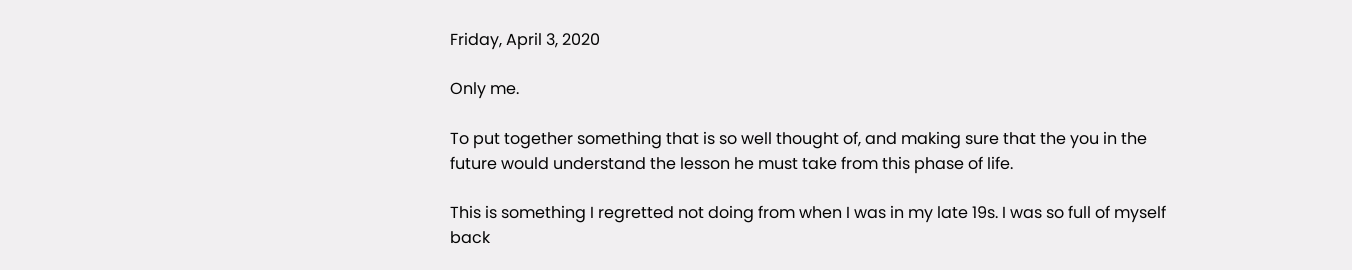Friday, April 3, 2020

Only me.

To put together something that is so well thought of, and making sure that the you in the future would understand the lesson he must take from this phase of life.

This is something I regretted not doing from when I was in my late 19s. I was so full of myself back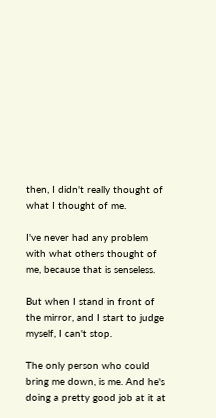then, I didn't really thought of what I thought of me.

I've never had any problem with what others thought of me, because that is senseless.

But when I stand in front of the mirror, and I start to judge myself, I can't stop.

The only person who could bring me down, is me. And he's doing a pretty good job at it at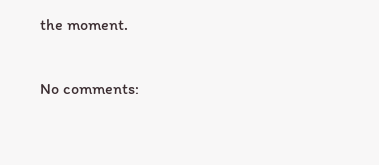the moment.

No comments: